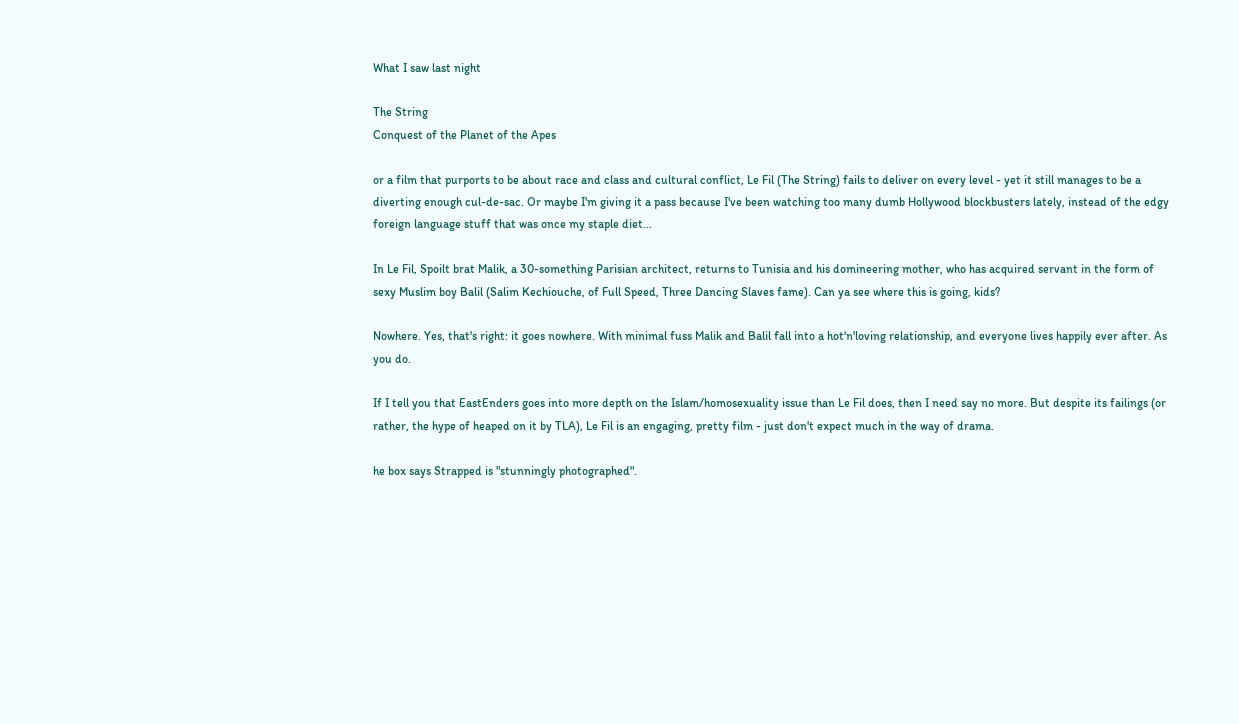What I saw last night

The String
Conquest of the Planet of the Apes

or a film that purports to be about race and class and cultural conflict, Le Fil (The String) fails to deliver on every level - yet it still manages to be a diverting enough cul-de-sac. Or maybe I'm giving it a pass because I've been watching too many dumb Hollywood blockbusters lately, instead of the edgy foreign language stuff that was once my staple diet...

In Le Fil, Spoilt brat Malik, a 30-something Parisian architect, returns to Tunisia and his domineering mother, who has acquired servant in the form of sexy Muslim boy Balil (Salim Kechiouche, of Full Speed, Three Dancing Slaves fame). Can ya see where this is going, kids?

Nowhere. Yes, that's right: it goes nowhere. With minimal fuss Malik and Balil fall into a hot'n'loving relationship, and everyone lives happily ever after. As you do.

If I tell you that EastEnders goes into more depth on the Islam/homosexuality issue than Le Fil does, then I need say no more. But despite its failings (or rather, the hype of heaped on it by TLA), Le Fil is an engaging, pretty film - just don't expect much in the way of drama.

he box says Strapped is "stunningly photographed".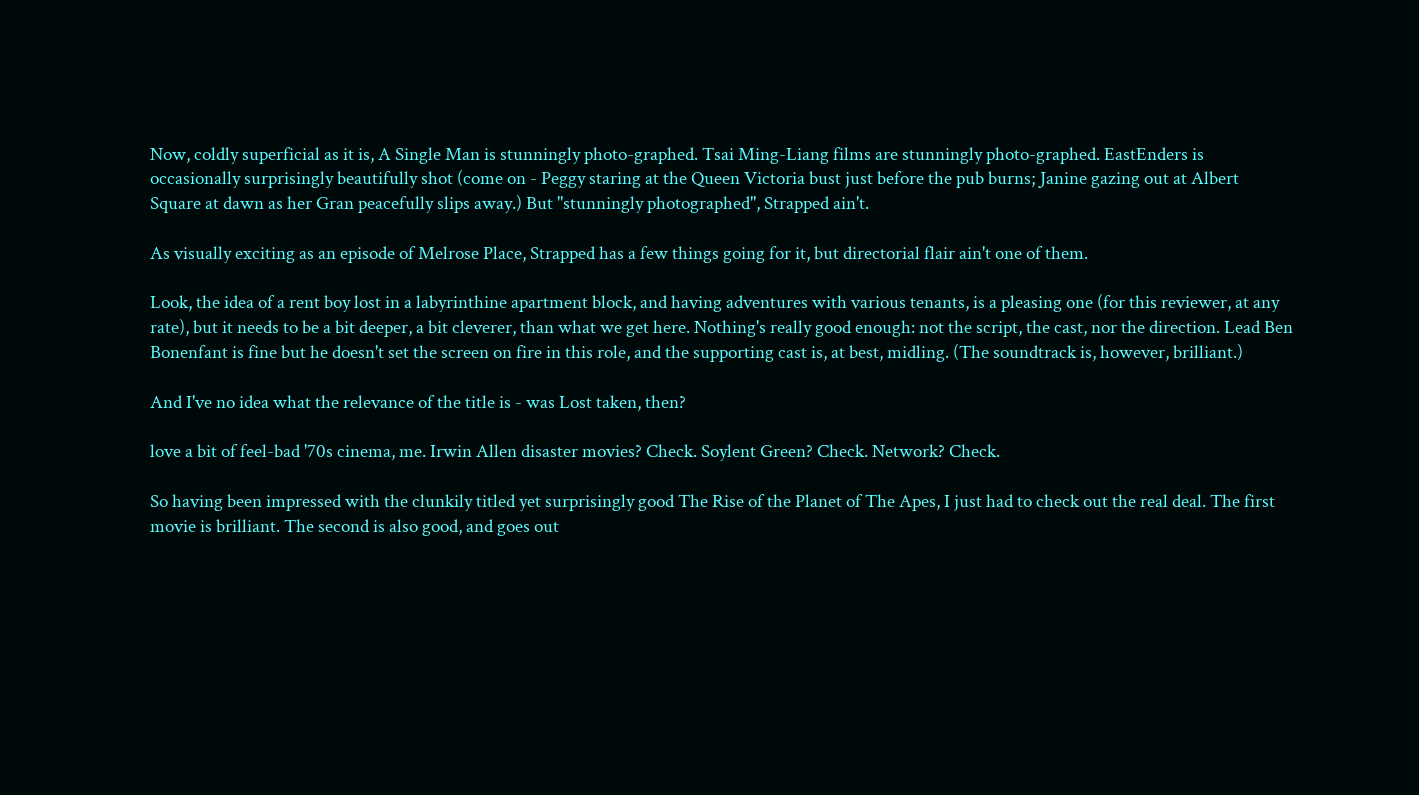Now, coldly superficial as it is, A Single Man is stunningly photo-graphed. Tsai Ming-Liang films are stunningly photo-graphed. EastEnders is occasionally surprisingly beautifully shot (come on - Peggy staring at the Queen Victoria bust just before the pub burns; Janine gazing out at Albert Square at dawn as her Gran peacefully slips away.) But "stunningly photographed", Strapped ain't.

As visually exciting as an episode of Melrose Place, Strapped has a few things going for it, but directorial flair ain't one of them.

Look, the idea of a rent boy lost in a labyrinthine apartment block, and having adventures with various tenants, is a pleasing one (for this reviewer, at any rate), but it needs to be a bit deeper, a bit cleverer, than what we get here. Nothing's really good enough: not the script, the cast, nor the direction. Lead Ben Bonenfant is fine but he doesn't set the screen on fire in this role, and the supporting cast is, at best, midling. (The soundtrack is, however, brilliant.)

And I've no idea what the relevance of the title is - was Lost taken, then?

love a bit of feel-bad '70s cinema, me. Irwin Allen disaster movies? Check. Soylent Green? Check. Network? Check.

So having been impressed with the clunkily titled yet surprisingly good The Rise of the Planet of The Apes, I just had to check out the real deal. The first movie is brilliant. The second is also good, and goes out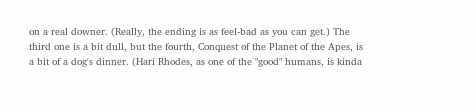on a real downer. (Really, the ending is as feel-bad as you can get.) The third one is a bit dull, but the fourth, Conquest of the Planet of the Apes, is a bit of a dog's dinner. (Hari Rhodes, as one of the "good" humans, is kinda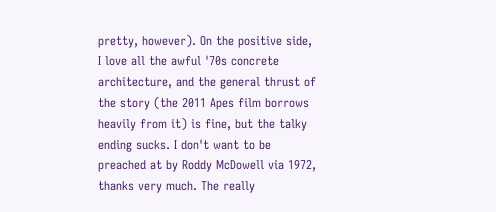pretty, however). On the positive side, I love all the awful '70s concrete architecture, and the general thrust of the story (the 2011 Apes film borrows heavily from it) is fine, but the talky ending sucks. I don't want to be preached at by Roddy McDowell via 1972, thanks very much. The really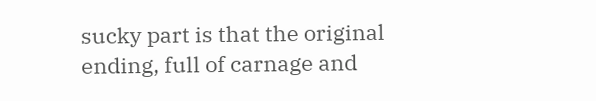sucky part is that the original ending, full of carnage and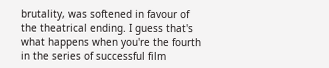brutality, was softened in favour of the theatrical ending. I guess that's what happens when you're the fourth in the series of successful film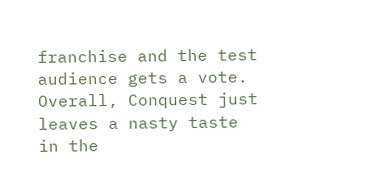franchise and the test audience gets a vote. Overall, Conquest just leaves a nasty taste in the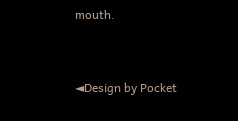mouth.


◄Design by Pocket